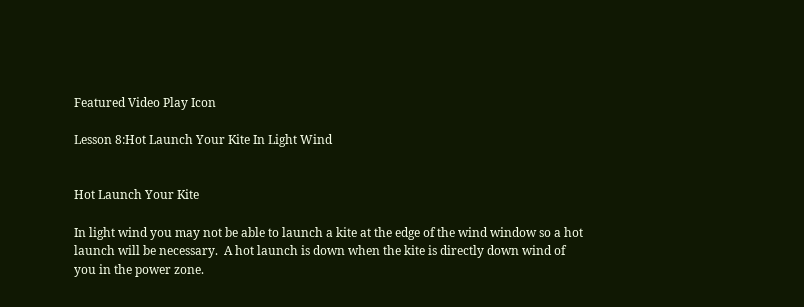Featured Video Play Icon

Lesson 8:Hot Launch Your Kite In Light Wind


Hot Launch Your Kite

In light wind you may not be able to launch a kite at the edge of the wind window so a hot launch will be necessary.  A hot launch is down when the kite is directly down wind of you in the power zone.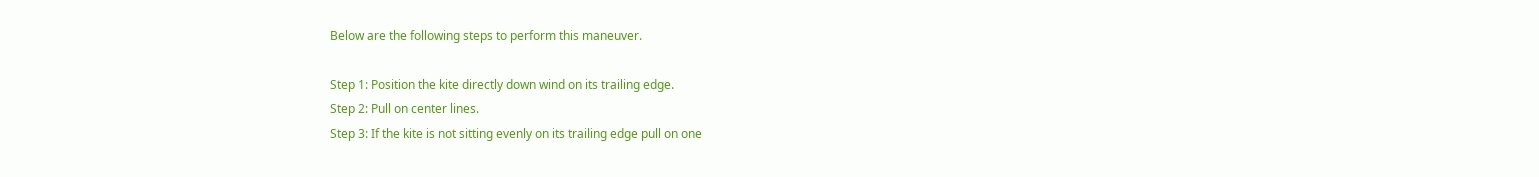Below are the following steps to perform this maneuver.

Step 1: Position the kite directly down wind on its trailing edge.
Step 2: Pull on center lines.
Step 3: If the kite is not sitting evenly on its trailing edge pull on one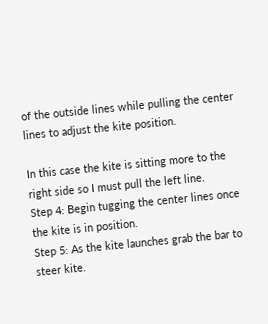of the outside lines while pulling the center lines to adjust the kite position.

In this case the kite is sitting more to the right side so I must pull the left line.
Step 4: Begin tugging the center lines once the kite is in position.
Step 5: As the kite launches grab the bar to steer kite.